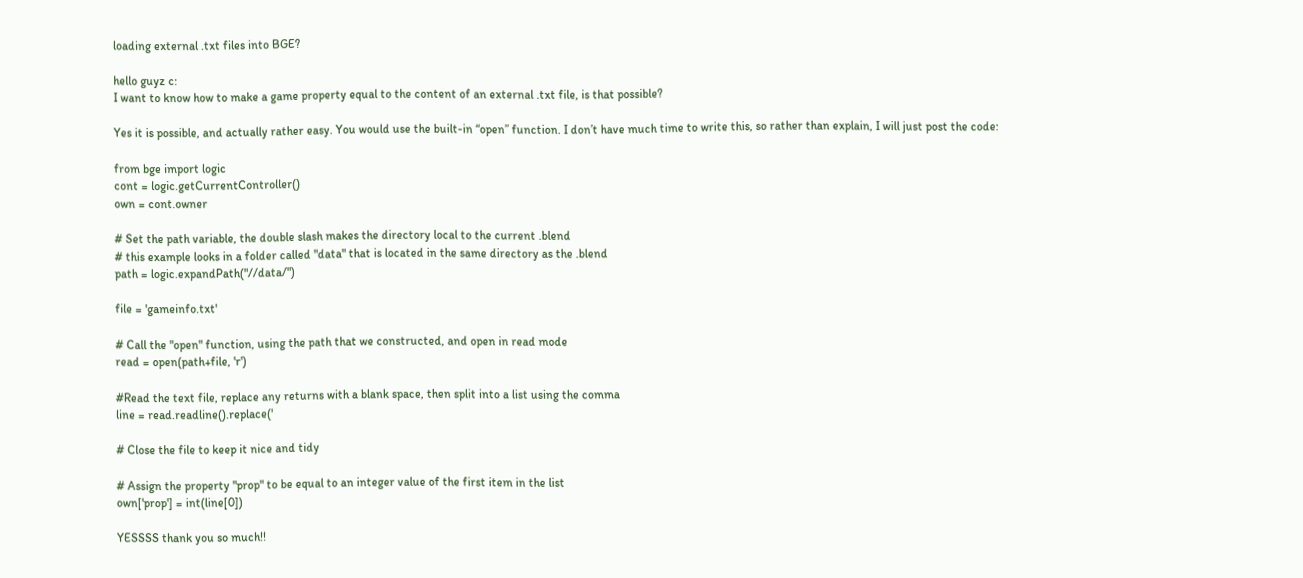loading external .txt files into BGE?

hello guyz c:
I want to know how to make a game property equal to the content of an external .txt file, is that possible?

Yes it is possible, and actually rather easy. You would use the built-in “open” function. I don’t have much time to write this, so rather than explain, I will just post the code:

from bge import logic
cont = logic.getCurrentController()
own = cont.owner

# Set the path variable, the double slash makes the directory local to the current .blend
# this example looks in a folder called "data" that is located in the same directory as the .blend
path = logic.expandPath("//data/")

file = 'gameinfo.txt'

# Call the "open" function, using the path that we constructed, and open in read mode
read = open(path+file, 'r')

#Read the text file, replace any returns with a blank space, then split into a list using the comma
line = read.readline().replace('

# Close the file to keep it nice and tidy

# Assign the property "prop" to be equal to an integer value of the first item in the list
own['prop'] = int(line[0])

YESSSS thank you so much!!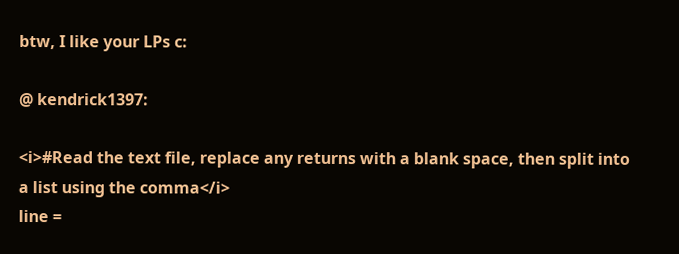btw, I like your LPs c:

@ kendrick1397:

<i>#Read the text file, replace any returns with a blank space, then split into a list using the comma</i>
line =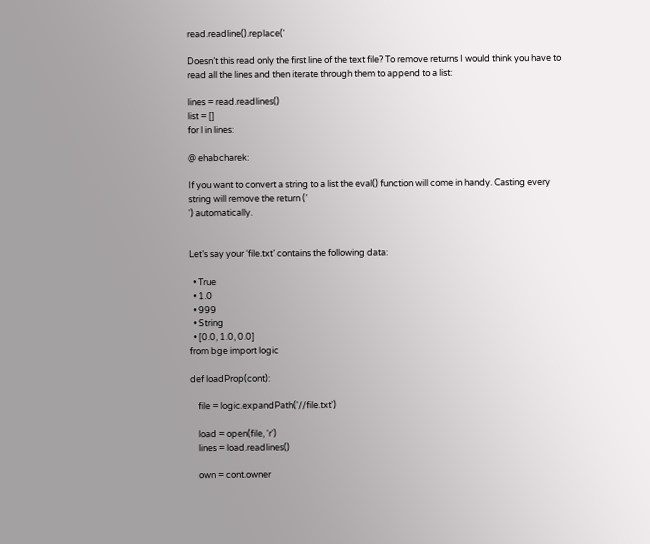read.readline().replace('

Doesn’t this read only the first line of the text file? To remove returns I would think you have to read all the lines and then iterate through them to append to a list:

lines = read.readlines()
list = []
for l in lines:

@ ehabcharek:

If you want to convert a string to a list the eval() function will come in handy. Casting every string will remove the return (’
') automatically.


Let’s say your ‘file.txt’ contains the following data:

  • True
  • 1.0
  • 999
  • String
  • [0.0, 1.0, 0.0]
from bge import logic

def loadProp(cont):

    file = logic.expandPath('//file.txt')

    load = open(file, 'r')
    lines = load.readlines()

    own = cont.owner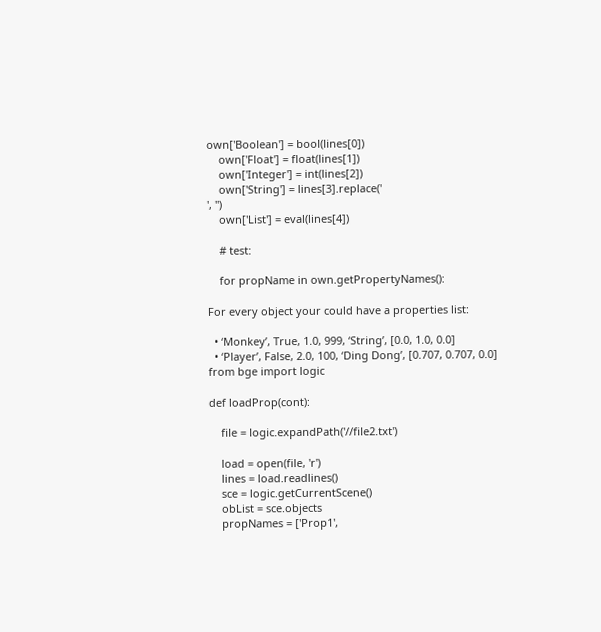own['Boolean'] = bool(lines[0])
    own['Float'] = float(lines[1])
    own['Integer'] = int(lines[2])
    own['String'] = lines[3].replace('
', '')
    own['List'] = eval(lines[4])

    # test:

    for propName in own.getPropertyNames():

For every object your could have a properties list:

  • ‘Monkey’, True, 1.0, 999, ‘String’, [0.0, 1.0, 0.0]
  • ‘Player’, False, 2.0, 100, ‘Ding Dong’, [0.707, 0.707, 0.0]
from bge import logic

def loadProp(cont):

    file = logic.expandPath('//file2.txt')

    load = open(file, 'r')
    lines = load.readlines()
    sce = logic.getCurrentScene()
    obList = sce.objects
    propNames = ['Prop1',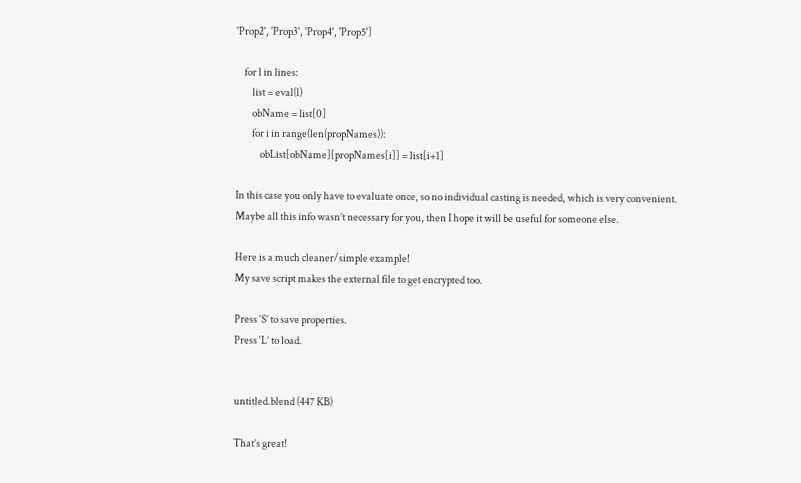'Prop2', 'Prop3', 'Prop4', 'Prop5']

    for l in lines:
        list = eval(l)
        obName = list[0]
        for i in range(len(propNames)):
            obList[obName][propNames[i]] = list[i+1]

In this case you only have to evaluate once, so no individual casting is needed, which is very convenient.
Maybe all this info wasn’t necessary for you, then I hope it will be useful for someone else.

Here is a much cleaner/simple example!
My save script makes the external file to get encrypted too.

Press ‘S’ to save properties.
Press ‘L’ to load.


untitled.blend (447 KB)

That’s great!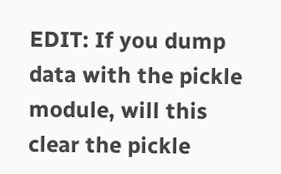EDIT: If you dump data with the pickle module, will this clear the pickle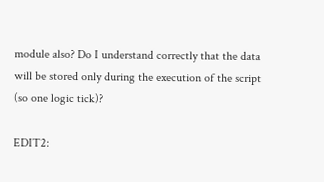module also? Do I understand correctly that the data will be stored only during the execution of the script (so one logic tick)?

EDIT2: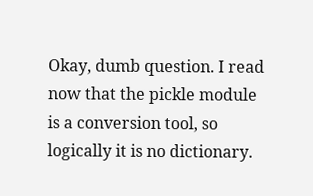Okay, dumb question. I read now that the pickle module is a conversion tool, so logically it is no dictionary.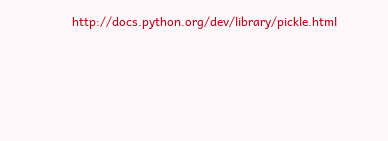http://docs.python.org/dev/library/pickle.html